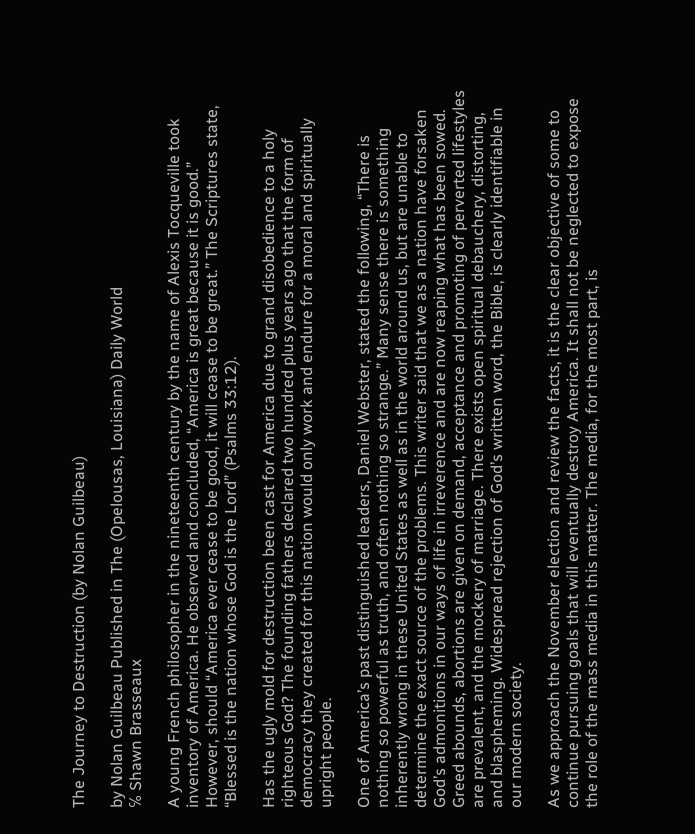The Journey to Destruction (by Nolan Guilbeau)

by Nolan Guilbeau Published in The (Opelousas, Louisiana) Daily World
℅ Shawn Brasseaux

A young French philosopher in the nineteenth century by the name of Alexis Tocqueville took inventory of America. He observed and concluded, “America is great because it is good.” However, should “America ever cease to be good, it will cease to be great.” The Scriptures state, “Blessed is the nation whose God is the Lord” (Psalms 33:12).

Has the ugly mold for destruction been cast for America due to grand disobedience to a holy righteous God? The founding fathers declared two hundred plus years ago that the form of democracy they created for this nation would only work and endure for a moral and spiritually upright people.

One of America’s past distinguished leaders, Daniel Webster, stated the following, “There is nothing so powerful as truth, and often nothing so strange.” Many sense there is something inherently wrong in these United States as well as in the world around us, but are unable to determine the exact source of the problems. This writer said that we as a nation have forsaken God’s admonitions in our ways of life in irreverence and are now reaping what has been sowed. Greed abounds, abortions are given on demand, acceptance and promoting of perverted lifestyles are prevalent, and the mockery of marriage. There exists open spiritual debauchery, distorting, and blaspheming. Widespread rejection of God’s written word, the Bible, is clearly identifiable in our modern society.

As we approach the November election and review the facts, it is the clear objective of some to continue pursuing goals that will eventually destroy America. It shall not be neglected to expose the role of the mass media in this matter. The media, for the most part, is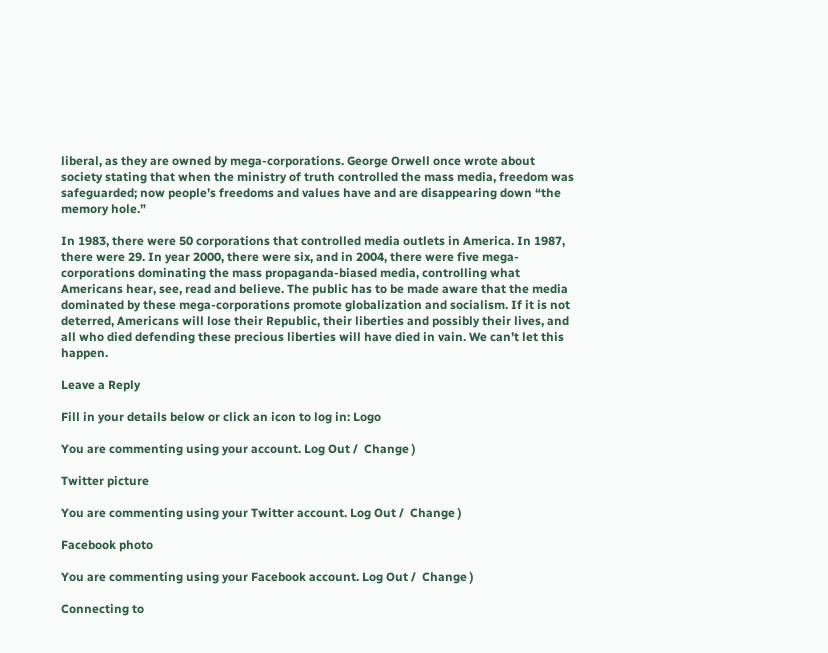liberal, as they are owned by mega-corporations. George Orwell once wrote about society stating that when the ministry of truth controlled the mass media, freedom was safeguarded; now people’s freedoms and values have and are disappearing down “the memory hole.”

In 1983, there were 50 corporations that controlled media outlets in America. In 1987, there were 29. In year 2000, there were six, and in 2004, there were five mega-corporations dominating the mass propaganda-biased media, controlling what Americans hear, see, read and believe. The public has to be made aware that the media dominated by these mega-corporations promote globalization and socialism. If it is not deterred, Americans will lose their Republic, their liberties and possibly their lives, and all who died defending these precious liberties will have died in vain. We can’t let this happen.

Leave a Reply

Fill in your details below or click an icon to log in: Logo

You are commenting using your account. Log Out /  Change )

Twitter picture

You are commenting using your Twitter account. Log Out /  Change )

Facebook photo

You are commenting using your Facebook account. Log Out /  Change )

Connecting to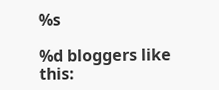%s

%d bloggers like this: